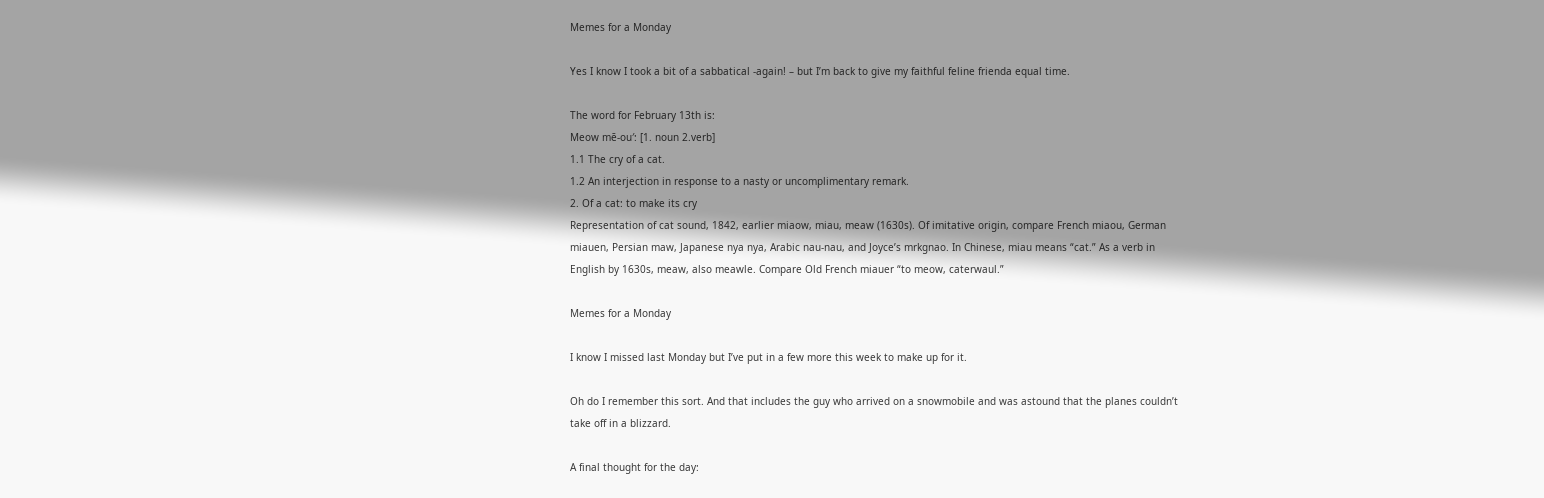Memes for a Monday

Yes I know I took a bit of a sabbatical -again! – but I’m back to give my faithful feline frienda equal time.

The word for February 13th is:
Meow mē-ou′: [1. noun 2.verb]
1.1 The cry of a cat.
1.2 An interjection in response to a nasty or uncomplimentary remark.
2. Of a cat: to make its cry
Representation of cat sound, 1842, earlier miaow, miau, meaw (1630s). Of imitative origin, compare French miaou, German miauen, Persian maw, Japanese nya nya, Arabic nau-nau, and Joyce’s mrkgnao. In Chinese, miau means “cat.” As a verb in English by 1630s, meaw, also meawle. Compare Old French miauer “to meow, caterwaul.”

Memes for a Monday

I know I missed last Monday but I’ve put in a few more this week to make up for it.

Oh do I remember this sort. And that includes the guy who arrived on a snowmobile and was astound that the planes couldn’t take off in a blizzard.

A final thought for the day: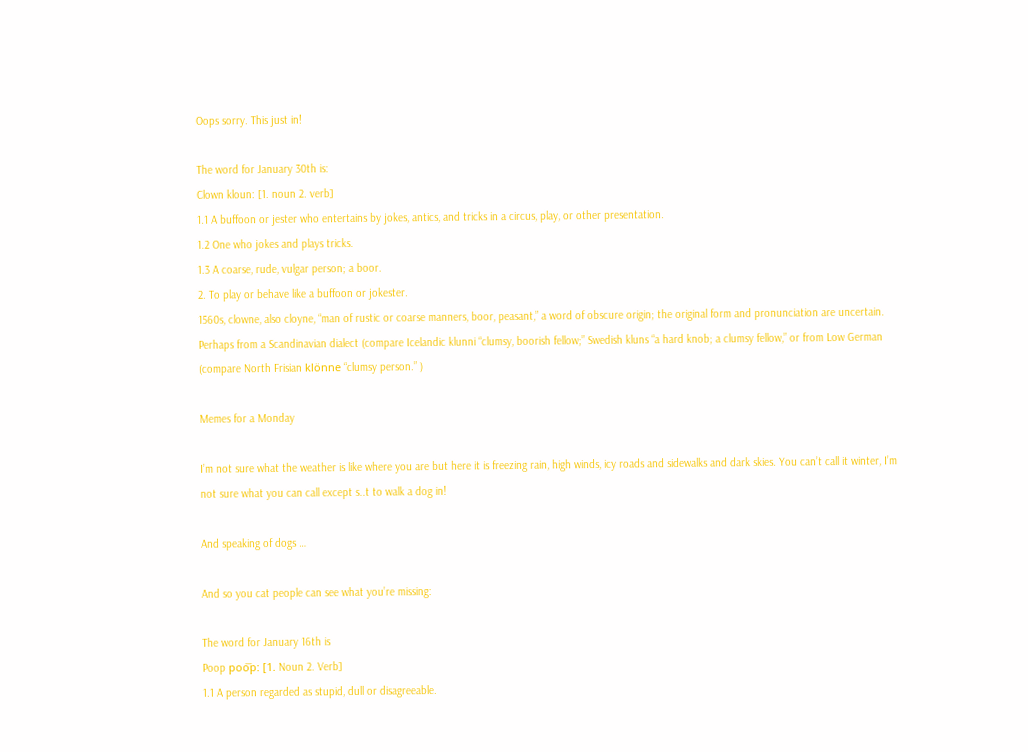Oops sorry. This just in!

The word for January 30th is:
Clown kloun: [1. noun 2. verb]
1.1 A buffoon or jester who entertains by jokes, antics, and tricks in a circus, play, or other presentation.
1.2 One who jokes and plays tricks.
1.3 A coarse, rude, vulgar person; a boor.
2. To play or behave like a buffoon or jokester.
1560s, clowne, also cloyne, “man of rustic or coarse manners, boor, peasant,” a word of obscure origin; the original form and pronunciation are uncertain. Perhaps from a Scandinavian dialect (compare Icelandic klunni “clumsy, boorish fellow;” Swedish kluns “a hard knob; a clumsy fellow,” or from Low German (compare North Frisian klönne “clumsy person.” )

Memes for a Monday

I’m not sure what the weather is like where you are but here it is freezing rain, high winds, icy roads and sidewalks and dark skies. You can’t call it winter, I’m not sure what you can call except s..t to walk a dog in!

And speaking of dogs …

And so you cat people can see what you’re missing:

The word for January 16th is
Poop poo͞p: [1. Noun 2. Verb]
1.1 A person regarded as stupid, dull or disagreeable.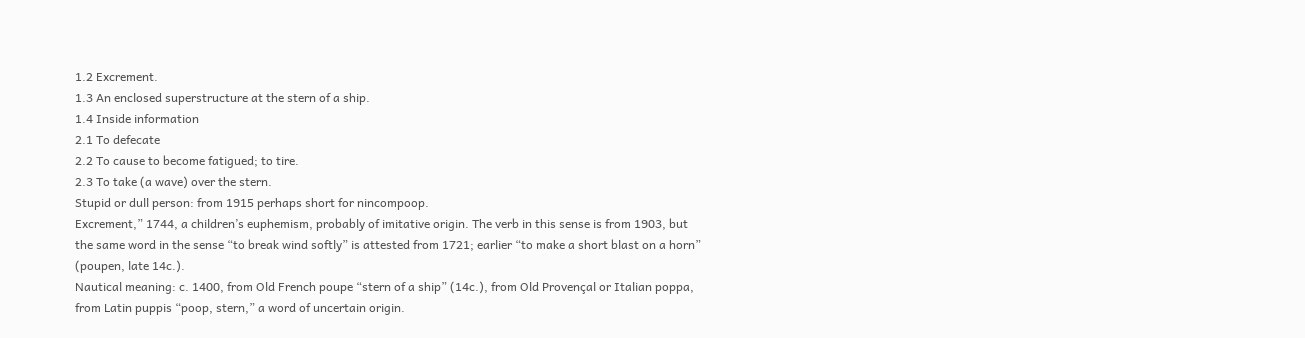1.2 Excrement.
1.3 An enclosed superstructure at the stern of a ship.
1.4 Inside information
2.1 To defecate
2.2 To cause to become fatigued; to tire.
2.3 To take (a wave) over the stern.
Stupid or dull person: from 1915 perhaps short for nincompoop.
Excrement,” 1744, a children’s euphemism, probably of imitative origin. The verb in this sense is from 1903, but the same word in the sense “to break wind softly” is attested from 1721; earlier “to make a short blast on a horn” (poupen, late 14c.).
Nautical meaning: c. 1400, from Old French poupe “stern of a ship” (14c.), from Old Provençal or Italian poppa, from Latin puppis “poop, stern,” a word of uncertain origin.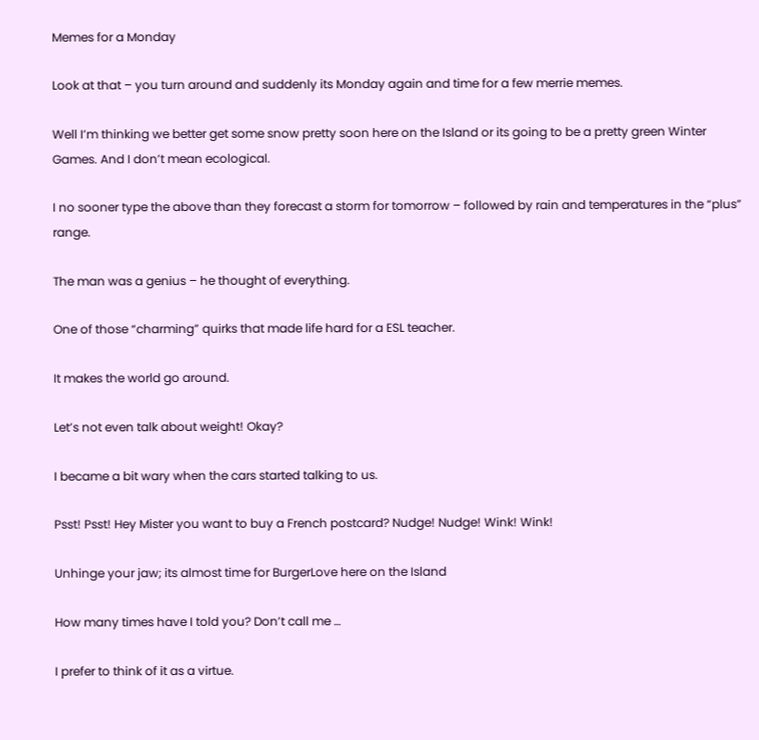Memes for a Monday

Look at that – you turn around and suddenly its Monday again and time for a few merrie memes.

Well I’m thinking we better get some snow pretty soon here on the Island or its going to be a pretty green Winter Games. And I don’t mean ecological.

I no sooner type the above than they forecast a storm for tomorrow – followed by rain and temperatures in the “plus” range.

The man was a genius – he thought of everything.

One of those “charming” quirks that made life hard for a ESL teacher.

It makes the world go around.

Let’s not even talk about weight! Okay?

I became a bit wary when the cars started talking to us.

Psst! Psst! Hey Mister you want to buy a French postcard? Nudge! Nudge! Wink! Wink!

Unhinge your jaw; its almost time for BurgerLove here on the Island

How many times have I told you? Don’t call me …

I prefer to think of it as a virtue.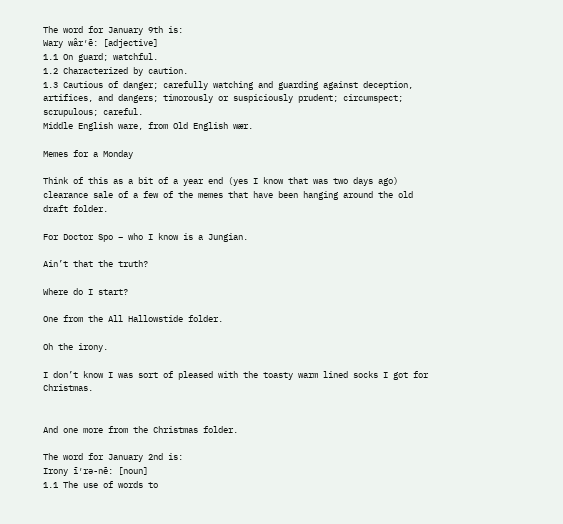The word for January 9th is:
Wary wâr′ē: [adjective]
1.1 On guard; watchful.
1.2 Characterized by caution.
1.3 Cautious of danger; carefully watching and guarding against deception, artifices, and dangers; timorously or suspiciously prudent; circumspect; scrupulous; careful.
Middle English ware, from Old English wær.

Memes for a Monday

Think of this as a bit of a year end (yes I know that was two days ago) clearance sale of a few of the memes that have been hanging around the old draft folder.

For Doctor Spo – who I know is a Jungian.

Ain’t that the truth?

Where do I start?

One from the All Hallowstide folder.

Oh the irony.

I don’t know I was sort of pleased with the toasty warm lined socks I got for Christmas.


And one more from the Christmas folder.

The word for January 2nd is:
Irony ī′rə-nē: [noun]
1.1 The use of words to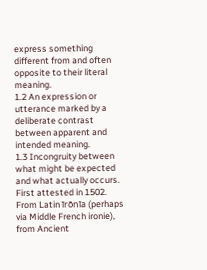express something different from and often opposite to their literal meaning.
1.2 An expression or utterance marked by a deliberate contrast between apparent and intended meaning.
1.3 Incongruity between what might be expected and what actually occurs.
First attested in 1502. From Latin īrōnīa (perhaps via Middle French ironie), from Ancient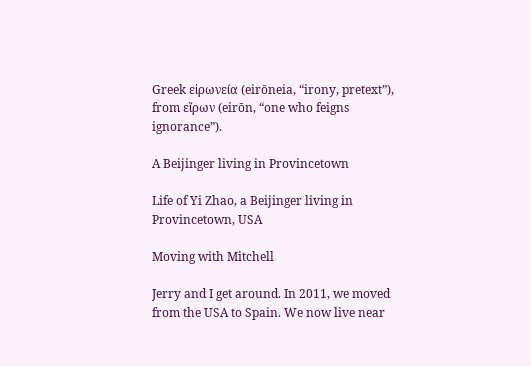Greek εἰρωνεία (eirōneia, “irony, pretext”), from εἴρων (eirōn, “one who feigns ignorance”).

A Beijinger living in Provincetown

Life of Yi Zhao, a Beijinger living in Provincetown, USA

Moving with Mitchell

Jerry and I get around. In 2011, we moved from the USA to Spain. We now live near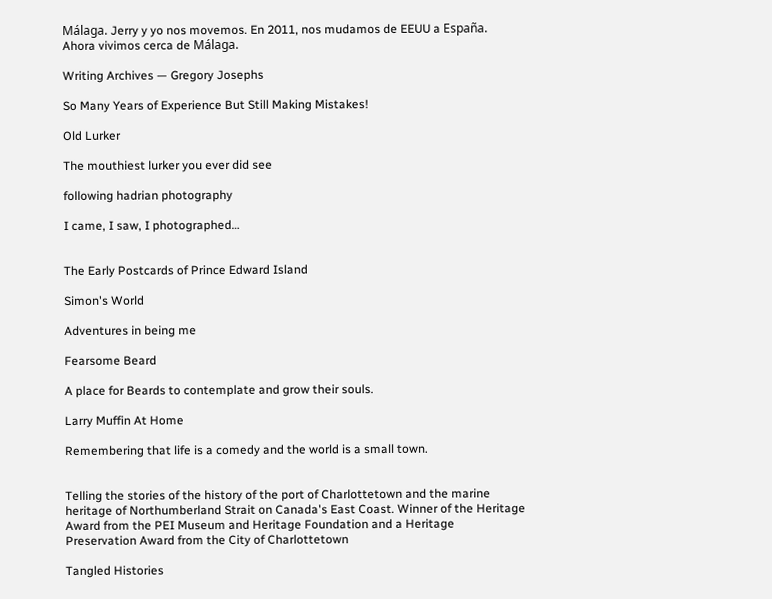Málaga. Jerry y yo nos movemos. En 2011, nos mudamos de EEUU a España. Ahora vivimos cerca de Málaga.

Writing Archives — Gregory Josephs

So Many Years of Experience But Still Making Mistakes!

Old Lurker

The mouthiest lurker you ever did see

following hadrian photography

I came, I saw, I photographed…


The Early Postcards of Prince Edward Island

Simon's World

Adventures in being me

Fearsome Beard

A place for Beards to contemplate and grow their souls.

Larry Muffin At Home

Remembering that life is a comedy and the world is a small town.


Telling the stories of the history of the port of Charlottetown and the marine heritage of Northumberland Strait on Canada's East Coast. Winner of the Heritage Award from the PEI Museum and Heritage Foundation and a Heritage Preservation Award from the City of Charlottetown

Tangled Histories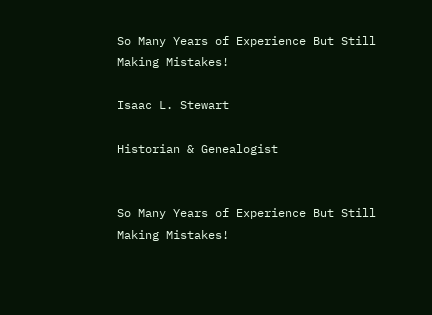So Many Years of Experience But Still Making Mistakes!

Isaac L. Stewart

Historian & Genealogist


So Many Years of Experience But Still Making Mistakes!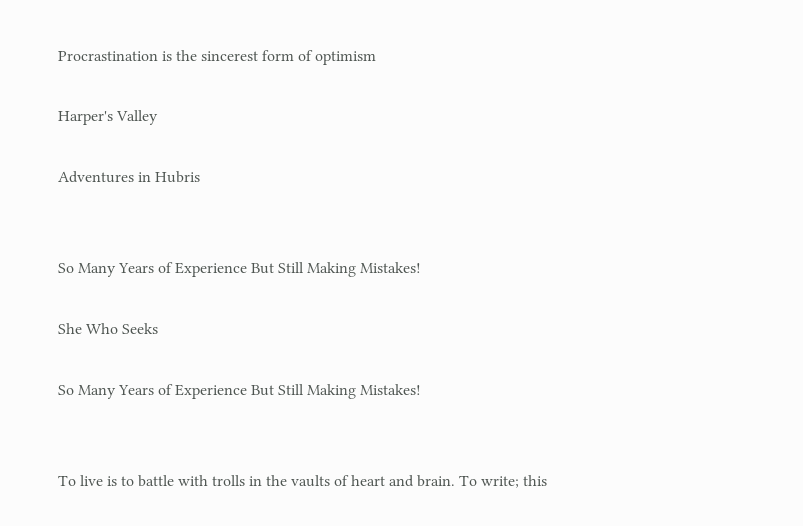Procrastination is the sincerest form of optimism

Harper's Valley

Adventures in Hubris


So Many Years of Experience But Still Making Mistakes!

She Who Seeks

So Many Years of Experience But Still Making Mistakes!


To live is to battle with trolls in the vaults of heart and brain. To write; this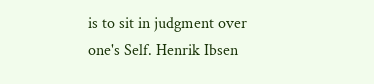is to sit in judgment over one's Self. Henrik Ibsen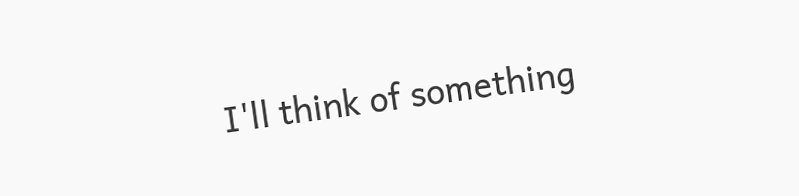I'll think of something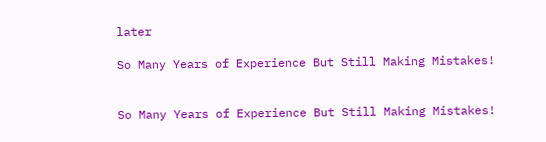later

So Many Years of Experience But Still Making Mistakes!


So Many Years of Experience But Still Making Mistakes!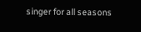singer for all seasons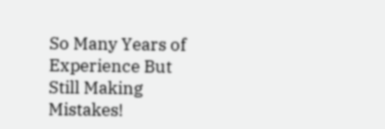So Many Years of Experience But Still Making Mistakes!